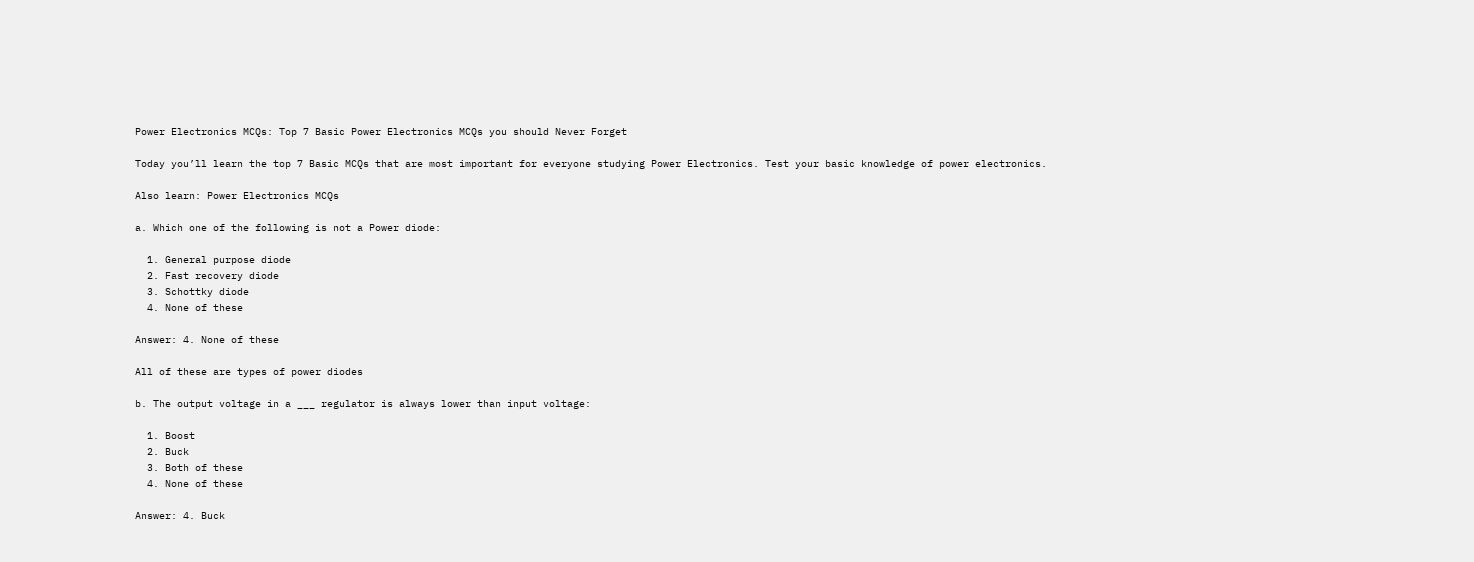Power Electronics MCQs: Top 7 Basic Power Electronics MCQs you should Never Forget

Today you’ll learn the top 7 Basic MCQs that are most important for everyone studying Power Electronics. Test your basic knowledge of power electronics.

Also learn: Power Electronics MCQs

a. Which one of the following is not a Power diode:

  1. General purpose diode
  2. Fast recovery diode
  3. Schottky diode
  4. None of these

Answer: 4. None of these

All of these are types of power diodes

b. The output voltage in a ___ regulator is always lower than input voltage:

  1. Boost
  2. Buck
  3. Both of these
  4. None of these

Answer: 4. Buck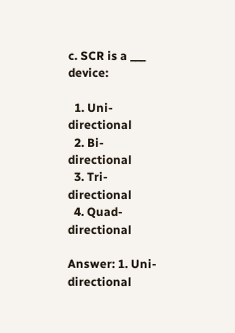c. SCR is a ___ device:

  1. Uni-directional
  2. Bi-directional
  3. Tri-directional
  4. Quad-directional

Answer: 1. Uni-directional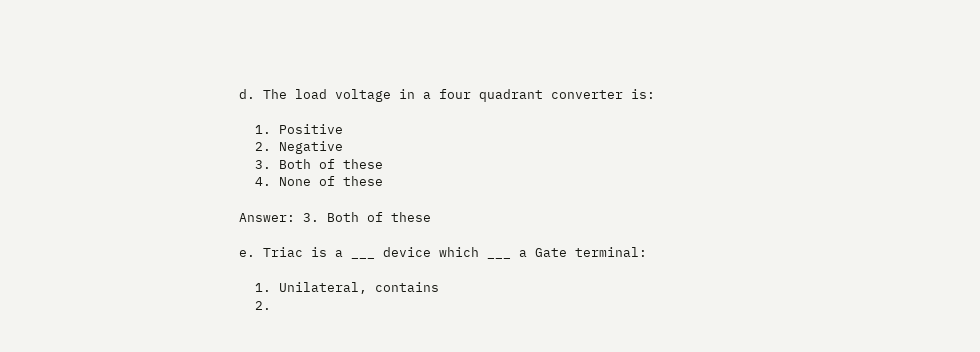d. The load voltage in a four quadrant converter is:

  1. Positive
  2. Negative
  3. Both of these
  4. None of these

Answer: 3. Both of these

e. Triac is a ___ device which ___ a Gate terminal:

  1. Unilateral, contains
  2.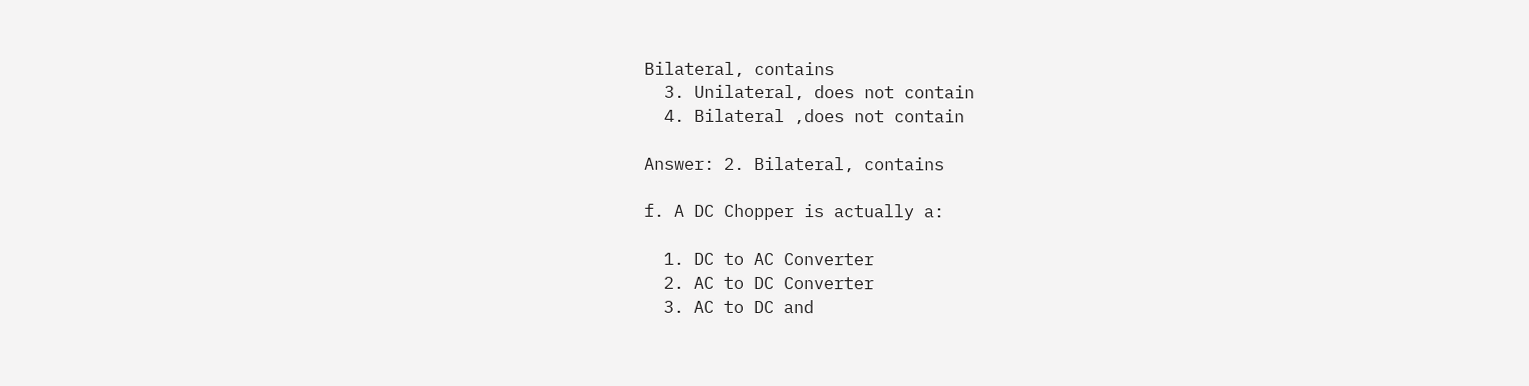Bilateral, contains
  3. Unilateral, does not contain
  4. Bilateral ,does not contain

Answer: 2. Bilateral, contains

f. A DC Chopper is actually a:

  1. DC to AC Converter
  2. AC to DC Converter
  3. AC to DC and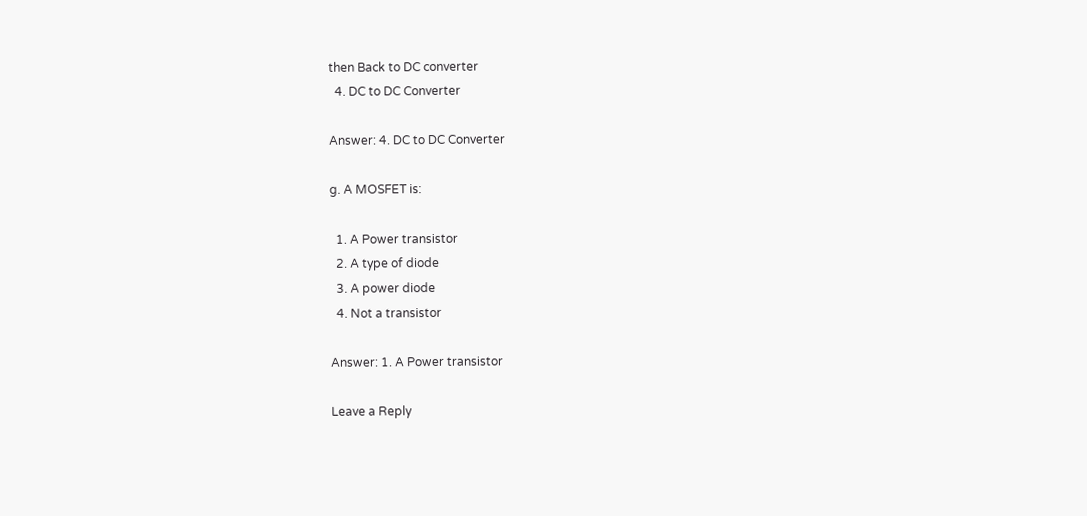then Back to DC converter
  4. DC to DC Converter

Answer: 4. DC to DC Converter

g. A MOSFET is:

  1. A Power transistor
  2. A type of diode
  3. A power diode
  4. Not a transistor

Answer: 1. A Power transistor

Leave a Reply